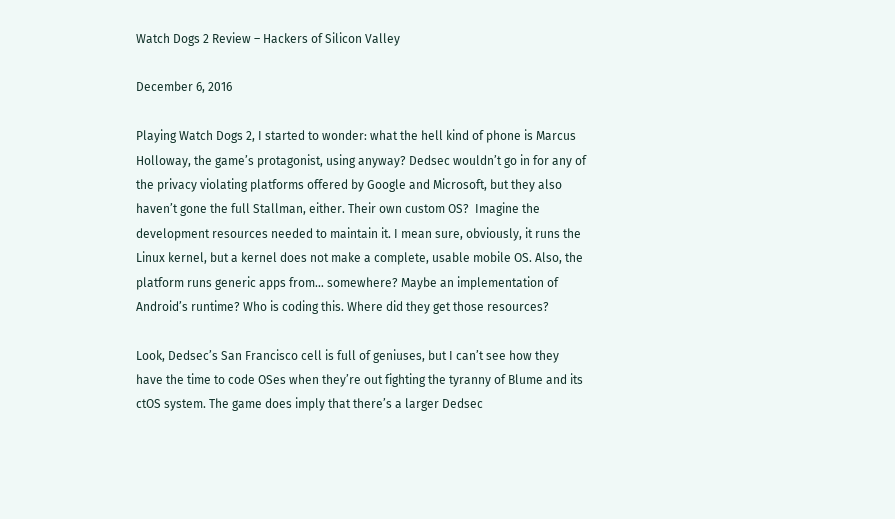Watch Dogs 2 Review – Hackers of Silicon Valley

December 6, 2016

Playing Watch Dogs 2, I started to wonder: what the hell kind of phone is Marcus Holloway, the game’s protagonist, using anyway? Dedsec wouldn’t go in for any of the privacy violating platforms offered by Google and Microsoft, but they also haven’t gone the full Stallman, either. Their own custom OS?  Imagine the development resources needed to maintain it. I mean sure, obviously, it runs the Linux kernel, but a kernel does not make a complete, usable mobile OS. Also, the platform runs generic apps from… somewhere? Maybe an implementation of Android’s runtime? Who is coding this. Where did they get those resources?

Look, Dedsec’s San Francisco cell is full of geniuses, but I can’t see how they have the time to code OSes when they’re out fighting the tyranny of Blume and its ctOS system. The game does imply that there’s a larger Dedsec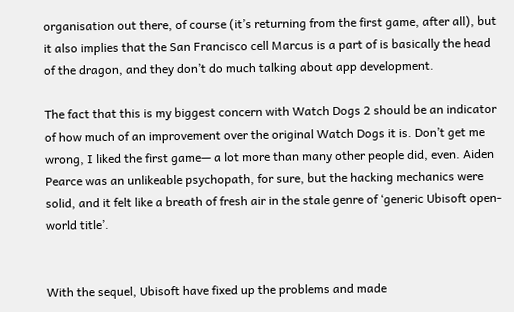organisation out there, of course (it’s returning from the first game, after all), but it also implies that the San Francisco cell Marcus is a part of is basically the head of the dragon, and they don’t do much talking about app development.

The fact that this is my biggest concern with Watch Dogs 2 should be an indicator of how much of an improvement over the original Watch Dogs it is. Don’t get me wrong, I liked the first game— a lot more than many other people did, even. Aiden Pearce was an unlikeable psychopath, for sure, but the hacking mechanics were solid, and it felt like a breath of fresh air in the stale genre of ‘generic Ubisoft open-world title’.


With the sequel, Ubisoft have fixed up the problems and made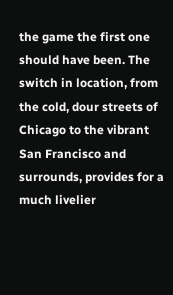the game the first one should have been. The switch in location, from the cold, dour streets of Chicago to the vibrant San Francisco and surrounds, provides for a much livelier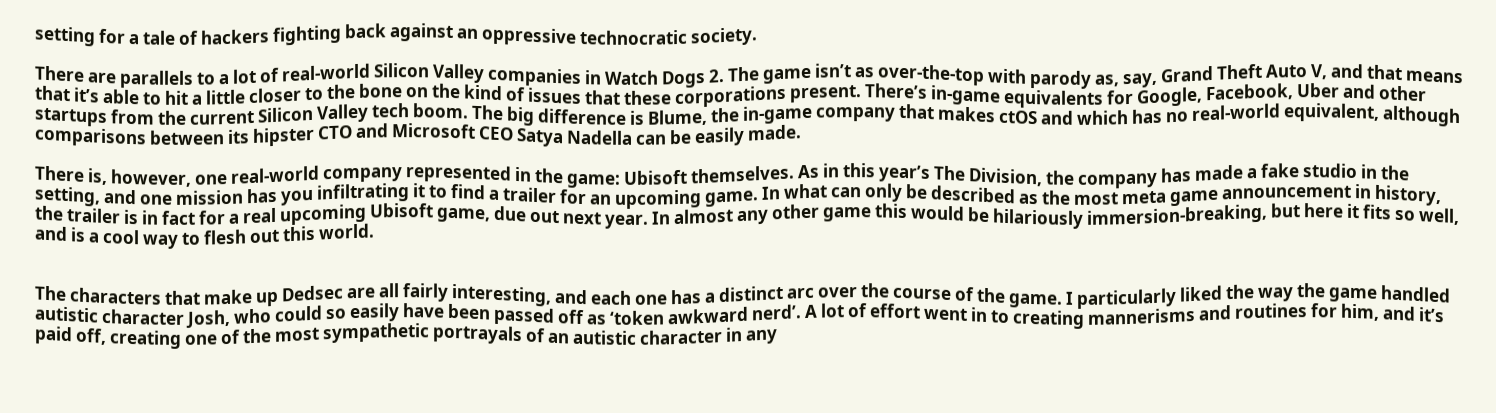setting for a tale of hackers fighting back against an oppressive technocratic society.

There are parallels to a lot of real-world Silicon Valley companies in Watch Dogs 2. The game isn’t as over-the-top with parody as, say, Grand Theft Auto V, and that means that it’s able to hit a little closer to the bone on the kind of issues that these corporations present. There’s in-game equivalents for Google, Facebook, Uber and other startups from the current Silicon Valley tech boom. The big difference is Blume, the in-game company that makes ctOS and which has no real-world equivalent, although comparisons between its hipster CTO and Microsoft CEO Satya Nadella can be easily made.

There is, however, one real-world company represented in the game: Ubisoft themselves. As in this year’s The Division, the company has made a fake studio in the setting, and one mission has you infiltrating it to find a trailer for an upcoming game. In what can only be described as the most meta game announcement in history, the trailer is in fact for a real upcoming Ubisoft game, due out next year. In almost any other game this would be hilariously immersion-breaking, but here it fits so well, and is a cool way to flesh out this world.


The characters that make up Dedsec are all fairly interesting, and each one has a distinct arc over the course of the game. I particularly liked the way the game handled autistic character Josh, who could so easily have been passed off as ‘token awkward nerd’. A lot of effort went in to creating mannerisms and routines for him, and it’s paid off, creating one of the most sympathetic portrayals of an autistic character in any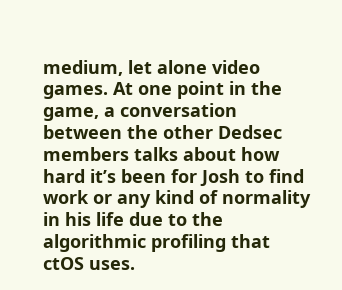medium, let alone video games. At one point in the game, a conversation between the other Dedsec members talks about how hard it’s been for Josh to find work or any kind of normality in his life due to the algorithmic profiling that ctOS uses.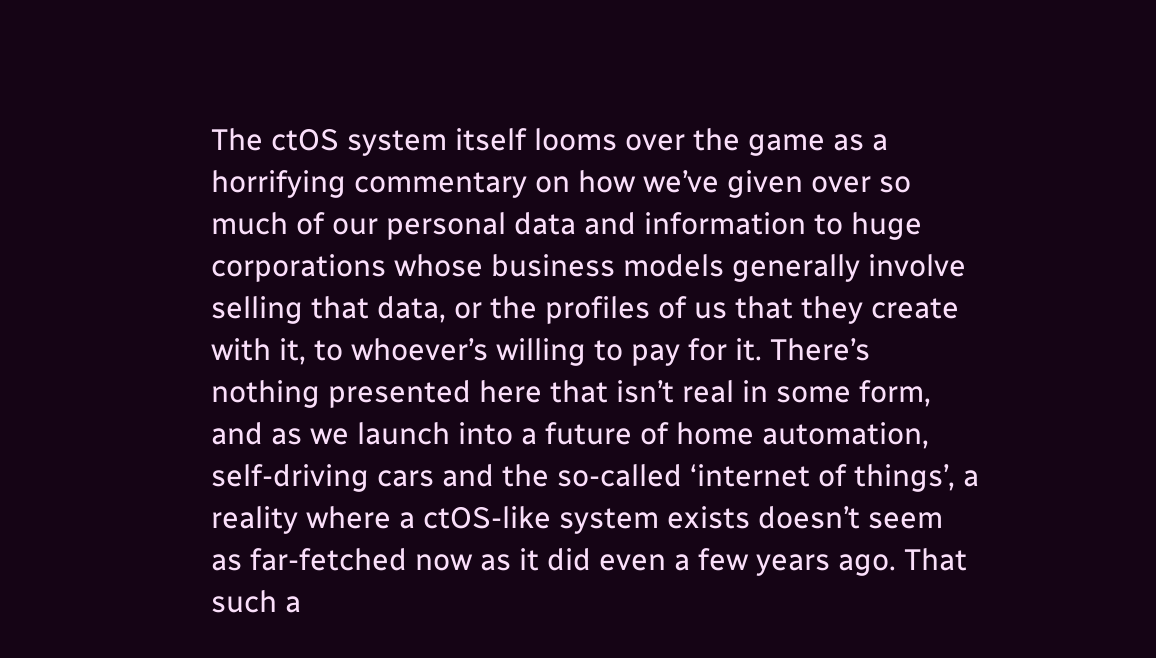The ctOS system itself looms over the game as a horrifying commentary on how we’ve given over so much of our personal data and information to huge corporations whose business models generally involve selling that data, or the profiles of us that they create with it, to whoever’s willing to pay for it. There’s nothing presented here that isn’t real in some form, and as we launch into a future of home automation, self-driving cars and the so-called ‘internet of things’, a reality where a ctOS-like system exists doesn’t seem as far-fetched now as it did even a few years ago. That such a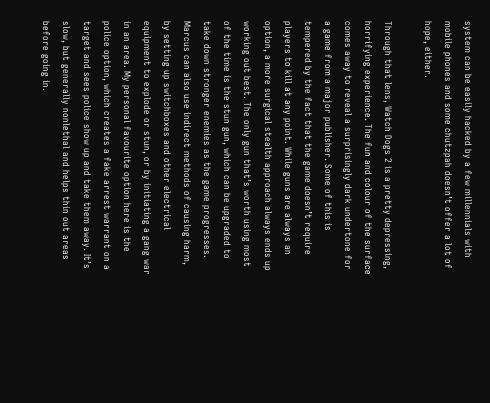system can be easily hacked by a few millennials with mobile phones and some chutzpah doesn’t offer a lot of hope, either.

Through that lens, Watch Dogs 2 is a pretty depressing, horrifying experience. The fun and colour of the surface comes away to reveal a surprisingly dark undertone for a game from a major publisher. Some of this is tempered by the fact that the game doesn’t require players to kill at any point. While guns are always an option, a more surgical stealth approach always ends up working out best. The only gun that’s worth using most of the time is the stun gun, which can be upgraded to take down stronger enemies as the game progresses. Marcus can also use indirect methods of causing harm, by setting up switchboxes and other electrical equipment to explode or stun, or by initiating a gang war in an area. My personal favourite option here is the police option, which creates a fake arrest warrant on a target and sees police show up and take them away. It’s slow, but generally nonlethal and helps thin out areas before going in.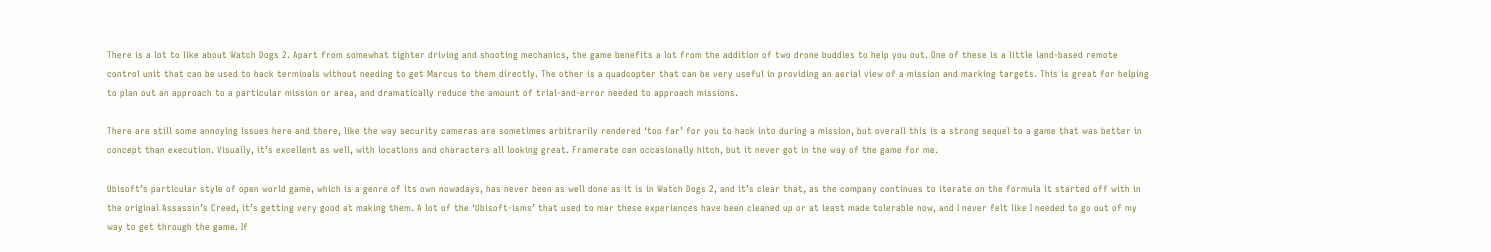There is a lot to like about Watch Dogs 2. Apart from somewhat tighter driving and shooting mechanics, the game benefits a lot from the addition of two drone buddies to help you out. One of these is a little land-based remote control unit that can be used to hack terminals without needing to get Marcus to them directly. The other is a quadcopter that can be very useful in providing an aerial view of a mission and marking targets. This is great for helping to plan out an approach to a particular mission or area, and dramatically reduce the amount of trial-and-error needed to approach missions.

There are still some annoying issues here and there, like the way security cameras are sometimes arbitrarily rendered ‘too far’ for you to hack into during a mission, but overall this is a strong sequel to a game that was better in concept than execution. Visually, it’s excellent as well, with locations and characters all looking great. Framerate can occasionally hitch, but it never got in the way of the game for me.

Ubisoft’s particular style of open world game, which is a genre of its own nowadays, has never been as well done as it is in Watch Dogs 2, and it’s clear that, as the company continues to iterate on the formula it started off with in the original Assassin’s Creed, it’s getting very good at making them. A lot of the ‘Ubisoft-isms’ that used to mar these experiences have been cleaned up or at least made tolerable now, and I never felt like I needed to go out of my way to get through the game. If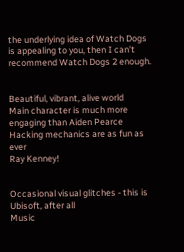the underlying idea of Watch Dogs is appealing to you, then I can’t recommend Watch Dogs 2 enough.


Beautiful, vibrant, alive world
Main character is much more engaging than Aiden Pearce
Hacking mechanics are as fun as ever
Ray Kenney!


Occasional visual glitches - this is Ubisoft, after all
Music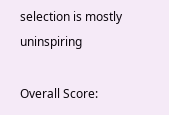selection is mostly uninspiring

Overall Score: